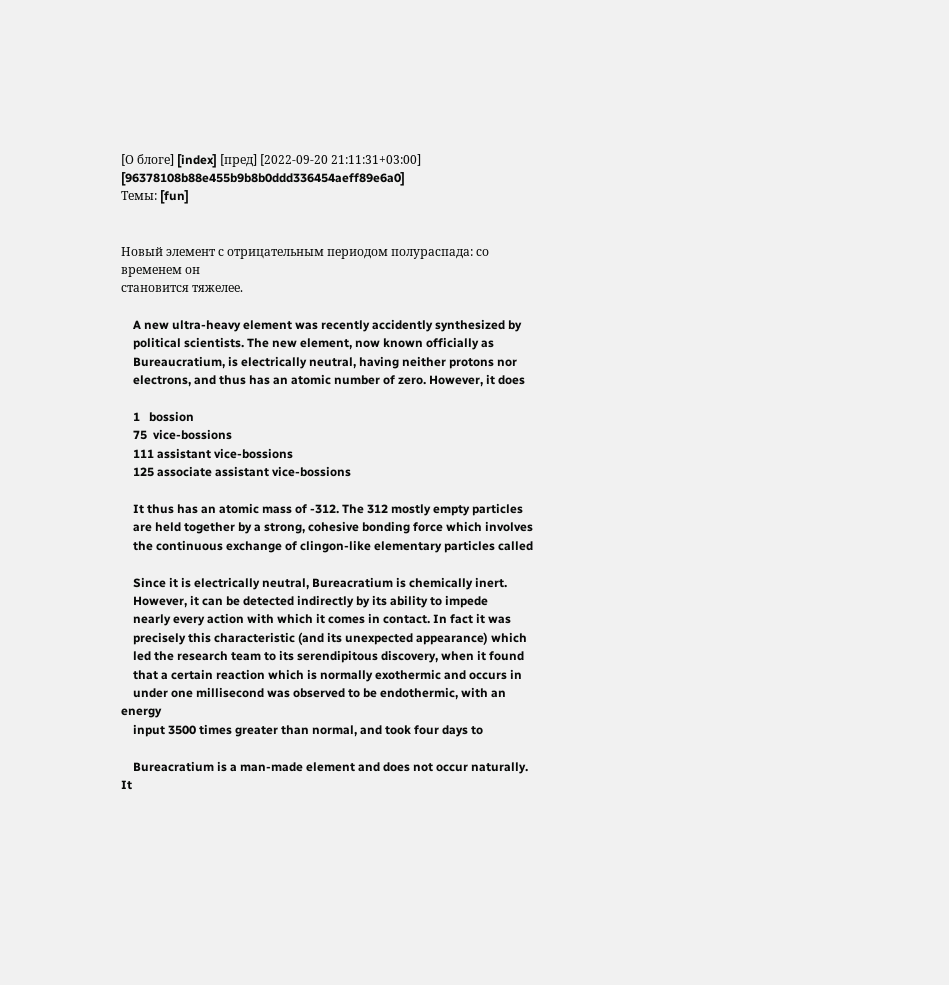[О блоге] [index] [пред] [2022-09-20 21:11:31+03:00] [96378108b88e455b9b8b0ddd336454aeff89e6a0]
Темы: [fun]


Новый элемент с отрицательным периодом полураспада: со временем он
становится тяжелее.

    A new ultra-heavy element was recently accidently synthesized by
    political scientists. The new element, now known officially as
    Bureaucratium, is electrically neutral, having neither protons nor
    electrons, and thus has an atomic number of zero. However, it does

    1   bossion
    75  vice-bossions
    111 assistant vice-bossions
    125 associate assistant vice-bossions

    It thus has an atomic mass of -312. The 312 mostly empty particles
    are held together by a strong, cohesive bonding force which involves
    the continuous exchange of clingon-like elementary particles called

    Since it is electrically neutral, Bureacratium is chemically inert.
    However, it can be detected indirectly by its ability to impede
    nearly every action with which it comes in contact. In fact it was
    precisely this characteristic (and its unexpected appearance) which
    led the research team to its serendipitous discovery, when it found
    that a certain reaction which is normally exothermic and occurs in
    under one millisecond was observed to be endothermic, with an energy
    input 3500 times greater than normal, and took four days to

    Bureacratium is a man-made element and does not occur naturally. It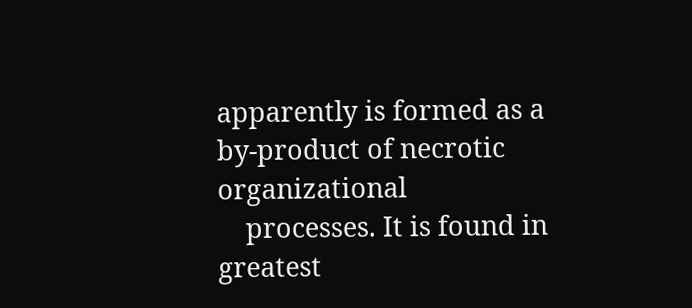apparently is formed as a by-product of necrotic organizational
    processes. It is found in greatest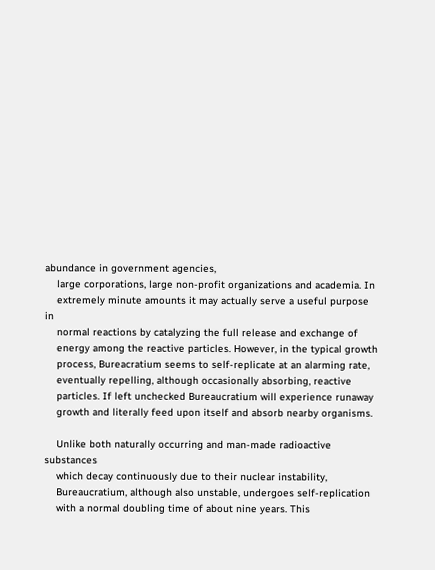abundance in government agencies,
    large corporations, large non-profit organizations and academia. In
    extremely minute amounts it may actually serve a useful purpose in
    normal reactions by catalyzing the full release and exchange of
    energy among the reactive particles. However, in the typical growth
    process, Bureacratium seems to self-replicate at an alarming rate,
    eventually repelling, although occasionally absorbing, reactive
    particles. If left unchecked Bureaucratium will experience runaway
    growth and literally feed upon itself and absorb nearby organisms.

    Unlike both naturally occurring and man-made radioactive substances
    which decay continuously due to their nuclear instability,
    Bureaucratium, although also unstable, undergoes self-replication
    with a normal doubling time of about nine years. This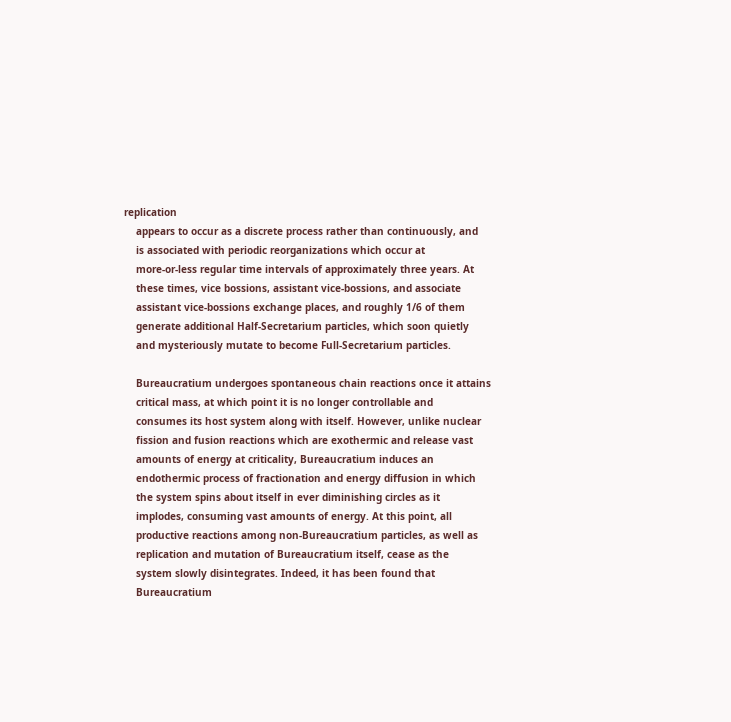replication
    appears to occur as a discrete process rather than continuously, and
    is associated with periodic reorganizations which occur at
    more-or-less regular time intervals of approximately three years. At
    these times, vice bossions, assistant vice-bossions, and associate
    assistant vice-bossions exchange places, and roughly 1/6 of them
    generate additional Half-Secretarium particles, which soon quietly
    and mysteriously mutate to become Full-Secretarium particles.

    Bureaucratium undergoes spontaneous chain reactions once it attains
    critical mass, at which point it is no longer controllable and
    consumes its host system along with itself. However, unlike nuclear
    fission and fusion reactions which are exothermic and release vast
    amounts of energy at criticality, Bureaucratium induces an
    endothermic process of fractionation and energy diffusion in which
    the system spins about itself in ever diminishing circles as it
    implodes, consuming vast amounts of energy. At this point, all
    productive reactions among non-Bureaucratium particles, as well as
    replication and mutation of Bureaucratium itself, cease as the
    system slowly disintegrates. Indeed, it has been found that
    Bureaucratium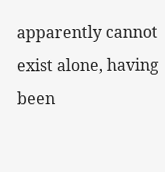apparently cannot exist alone, having been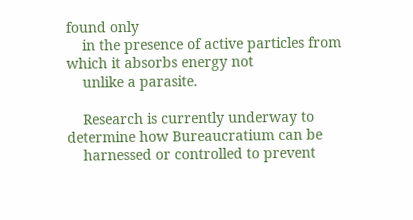found only
    in the presence of active particles from which it absorbs energy not
    unlike a parasite.

    Research is currently underway to determine how Bureaucratium can be
    harnessed or controlled to prevent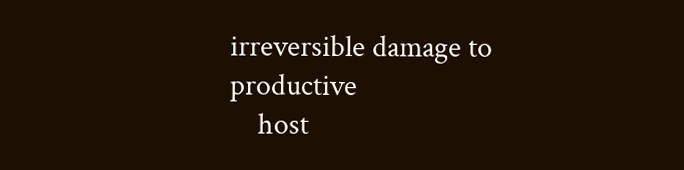irreversible damage to productive
    host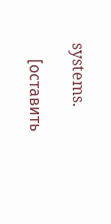systems.

    [оставить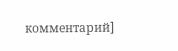комментарий]